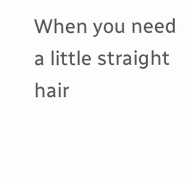When you need a little straight hair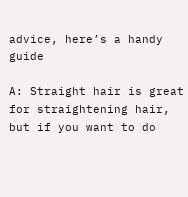advice, here’s a handy guide

A: Straight hair is great for straightening hair, but if you want to do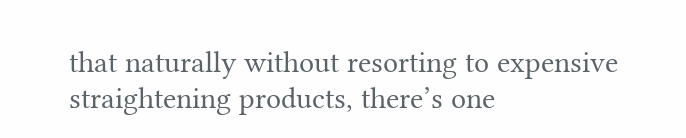that naturally without resorting to expensive straightening products, there’s one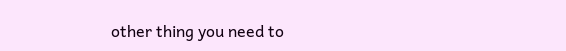other thing you need to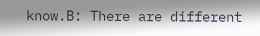know.B: There are different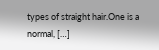types of straight hair.One is a normal, […]